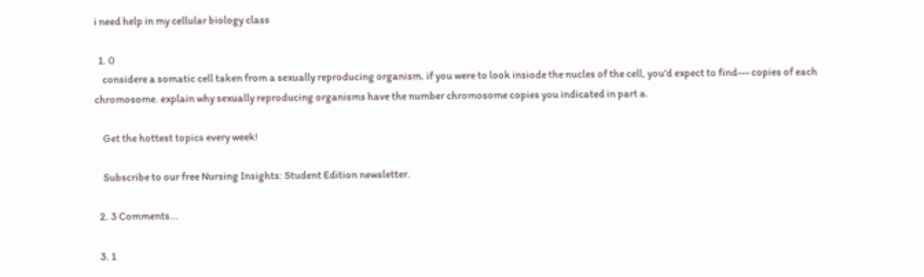i need help in my cellular biology class

  1. 0
    considere a somatic cell taken from a sexually reproducing organism. if you were to look insiode the nucles of the cell, you'd expect to find--- copies of each chromosome. explain why sexually reproducing organisms have the number chromosome copies you indicated in part a.

    Get the hottest topics every week!

    Subscribe to our free Nursing Insights: Student Edition newsletter.

  2. 3 Comments...

  3. 1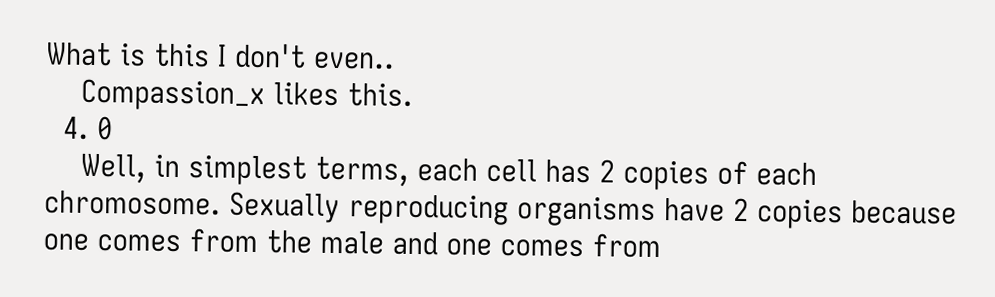What is this I don't even..
    Compassion_x likes this.
  4. 0
    Well, in simplest terms, each cell has 2 copies of each chromosome. Sexually reproducing organisms have 2 copies because one comes from the male and one comes from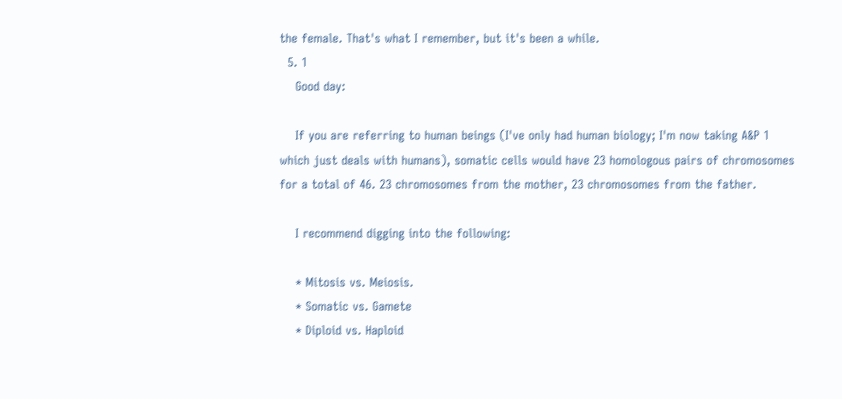the female. That's what I remember, but it's been a while.
  5. 1
    Good day:

    If you are referring to human beings (I've only had human biology; I'm now taking A&P 1 which just deals with humans), somatic cells would have 23 homologous pairs of chromosomes for a total of 46. 23 chromosomes from the mother, 23 chromosomes from the father.

    I recommend digging into the following:

    * Mitosis vs. Meiosis.
    * Somatic vs. Gamete
    * Diploid vs. Haploid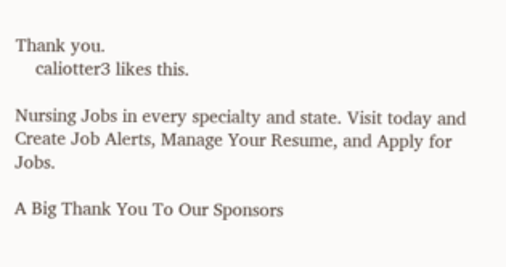Thank you.
    caliotter3 likes this.

Nursing Jobs in every specialty and state. Visit today and Create Job Alerts, Manage Your Resume, and Apply for Jobs.

A Big Thank You To Our Sponsors